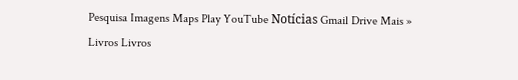Pesquisa Imagens Maps Play YouTube Notícias Gmail Drive Mais »
Livros Livros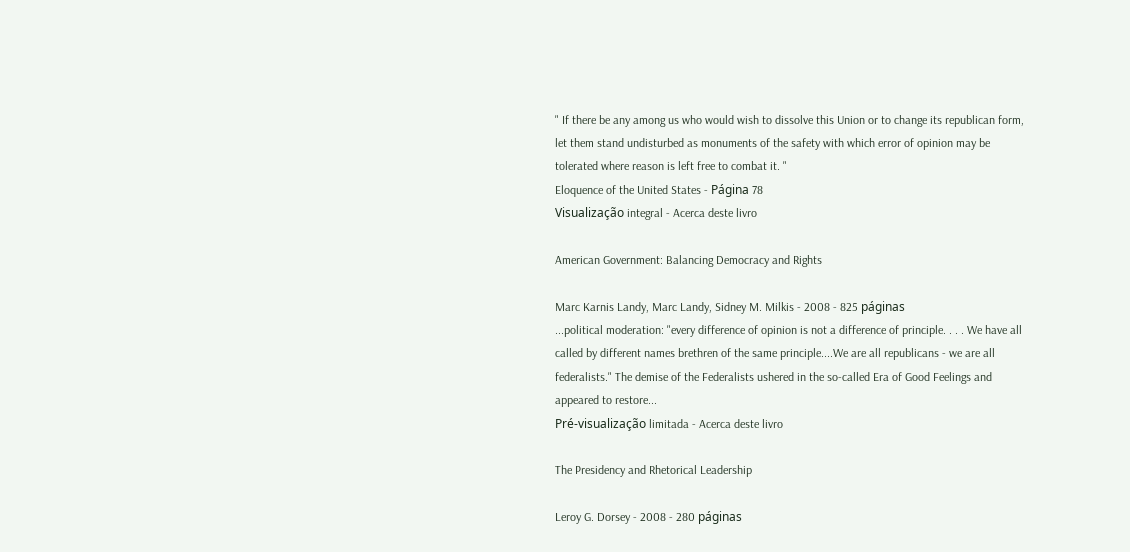" If there be any among us who would wish to dissolve this Union or to change its republican form, let them stand undisturbed as monuments of the safety with which error of opinion may be tolerated where reason is left free to combat it. "
Eloquence of the United States - Página 78
Visualização integral - Acerca deste livro

American Government: Balancing Democracy and Rights

Marc Karnis Landy, Marc Landy, Sidney M. Milkis - 2008 - 825 páginas
...political moderation: "every difference of opinion is not a difference of principle. . . . We have all called by different names brethren of the same principle....We are all republicans - we are all federalists." The demise of the Federalists ushered in the so-called Era of Good Feelings and appeared to restore...
Pré-visualização limitada - Acerca deste livro

The Presidency and Rhetorical Leadership

Leroy G. Dorsey - 2008 - 280 páginas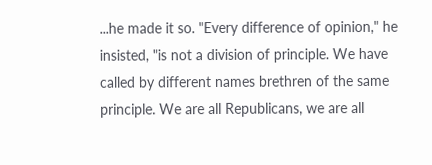...he made it so. "Every difference of opinion," he insisted, "is not a division of principle. We have called by different names brethren of the same principle. We are all Republicans, we are all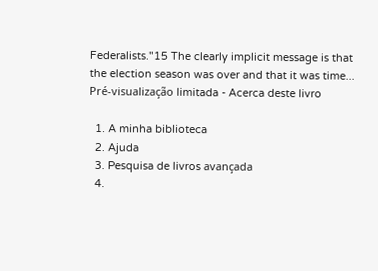Federalists."15 The clearly implicit message is that the election season was over and that it was time...
Pré-visualização limitada - Acerca deste livro

  1. A minha biblioteca
  2. Ajuda
  3. Pesquisa de livros avançada
  4.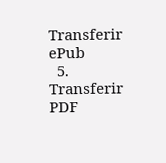Transferir ePub
  5. Transferir PDF